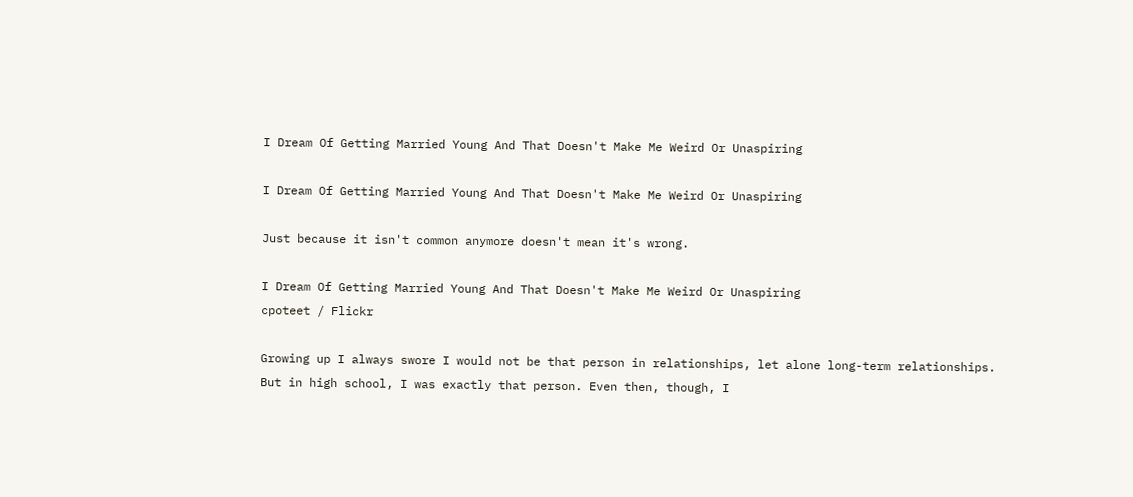I Dream Of Getting Married Young And That Doesn't Make Me Weird Or Unaspiring

I Dream Of Getting Married Young And That Doesn't Make Me Weird Or Unaspiring

Just because it isn't common anymore doesn't mean it's wrong.

I Dream Of Getting Married Young And That Doesn't Make Me Weird Or Unaspiring
cpoteet / Flickr

Growing up I always swore I would not be that person in relationships, let alone long-term relationships. But in high school, I was exactly that person. Even then, though, I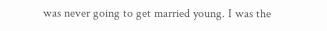was never going to get married young. I was the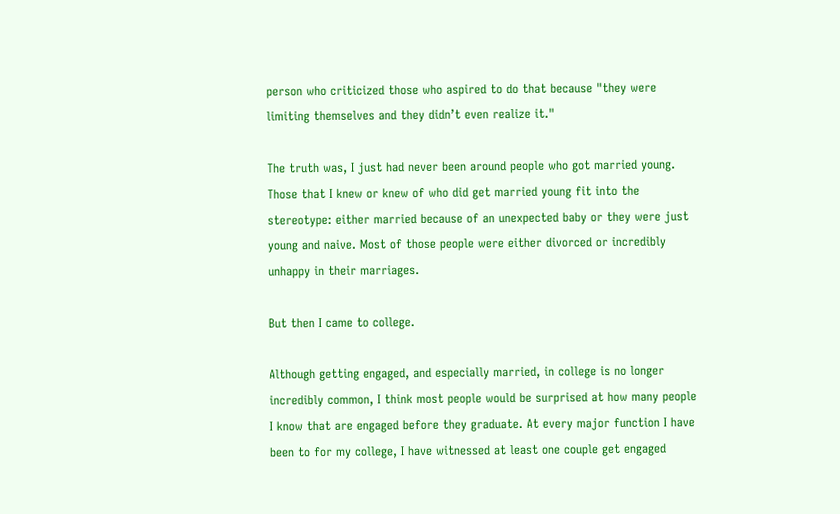person who criticized those who aspired to do that because "they were limiting themselves and they didn’t even realize it."

The truth was, I just had never been around people who got married young. Those that I knew or knew of who did get married young fit into the stereotype: either married because of an unexpected baby or they were just young and naive. Most of those people were either divorced or incredibly unhappy in their marriages.

But then I came to college.

Although getting engaged, and especially married, in college is no longer incredibly common, I think most people would be surprised at how many people I know that are engaged before they graduate. At every major function I have been to for my college, I have witnessed at least one couple get engaged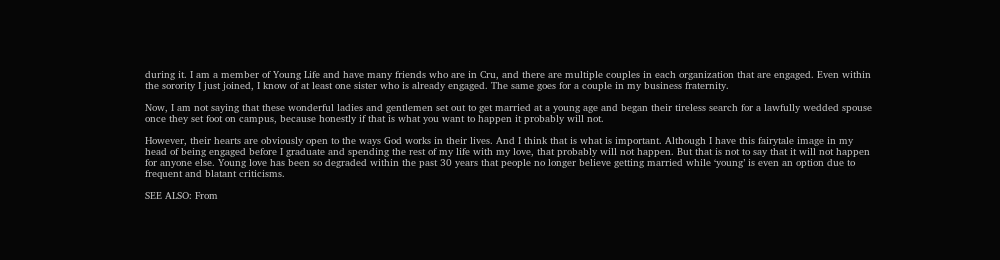during it. I am a member of Young Life and have many friends who are in Cru, and there are multiple couples in each organization that are engaged. Even within the sorority I just joined, I know of at least one sister who is already engaged. The same goes for a couple in my business fraternity.

Now, I am not saying that these wonderful ladies and gentlemen set out to get married at a young age and began their tireless search for a lawfully wedded spouse once they set foot on campus, because honestly if that is what you want to happen it probably will not.

However, their hearts are obviously open to the ways God works in their lives. And I think that is what is important. Although I have this fairytale image in my head of being engaged before I graduate and spending the rest of my life with my love, that probably will not happen. But that is not to say that it will not happen for anyone else. Young love has been so degraded within the past 30 years that people no longer believe getting married while ‘young’ is even an option due to frequent and blatant criticisms.

SEE ALSO: From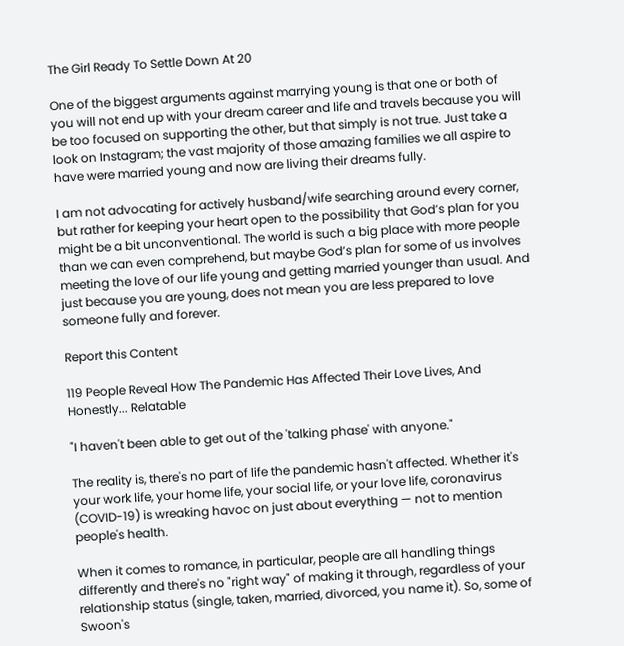The Girl Ready To Settle Down At 20

One of the biggest arguments against marrying young is that one or both of you will not end up with your dream career and life and travels because you will be too focused on supporting the other, but that simply is not true. Just take a look on Instagram; the vast majority of those amazing families we all aspire to have were married young and now are living their dreams fully.

I am not advocating for actively husband/wife searching around every corner, but rather for keeping your heart open to the possibility that God’s plan for you might be a bit unconventional. The world is such a big place with more people than we can even comprehend, but maybe God’s plan for some of us involves meeting the love of our life young and getting married younger than usual. And just because you are young, does not mean you are less prepared to love someone fully and forever.

Report this Content

119 People Reveal How The Pandemic Has Affected Their Love Lives, And Honestly... Relatable

"I haven't been able to get out of the 'talking phase' with anyone."

The reality is, there's no part of life the pandemic hasn't affected. Whether it's your work life, your home life, your social life, or your love life, coronavirus (COVID-19) is wreaking havoc on just about everything — not to mention people's health.

When it comes to romance, in particular, people are all handling things differently and there's no "right way" of making it through, regardless of your relationship status (single, taken, married, divorced, you name it). So, some of Swoon's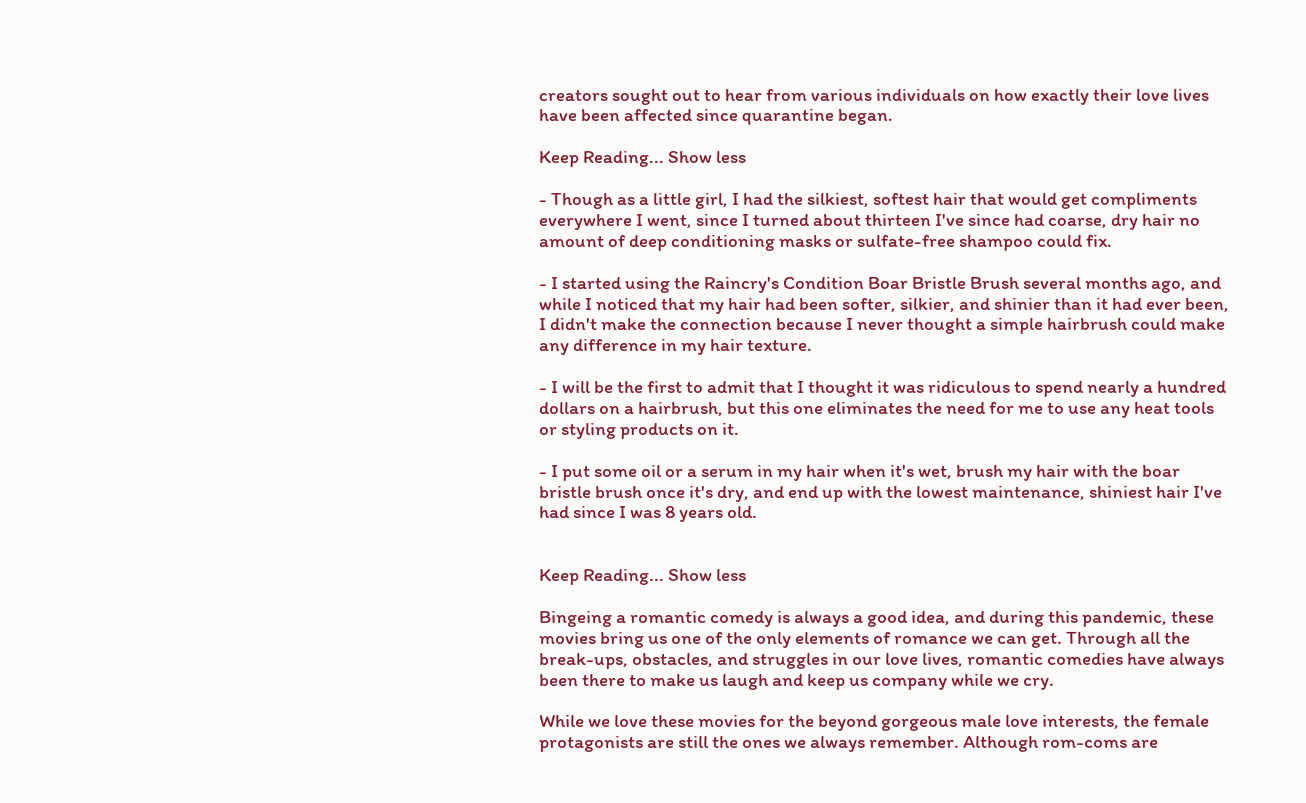creators sought out to hear from various individuals on how exactly their love lives have been affected since quarantine began.

Keep Reading... Show less

- Though as a little girl, I had the silkiest, softest hair that would get compliments everywhere I went, since I turned about thirteen I've since had coarse, dry hair no amount of deep conditioning masks or sulfate-free shampoo could fix.

- I started using the Raincry's Condition Boar Bristle Brush several months ago, and while I noticed that my hair had been softer, silkier, and shinier than it had ever been, I didn't make the connection because I never thought a simple hairbrush could make any difference in my hair texture.

- I will be the first to admit that I thought it was ridiculous to spend nearly a hundred dollars on a hairbrush, but this one eliminates the need for me to use any heat tools or styling products on it.

- I put some oil or a serum in my hair when it's wet, brush my hair with the boar bristle brush once it's dry, and end up with the lowest maintenance, shiniest hair I've had since I was 8 years old.


Keep Reading... Show less

Bingeing a romantic comedy is always a good idea, and during this pandemic, these movies bring us one of the only elements of romance we can get. Through all the break-ups, obstacles, and struggles in our love lives, romantic comedies have always been there to make us laugh and keep us company while we cry.

While we love these movies for the beyond gorgeous male love interests, the female protagonists are still the ones we always remember. Although rom-coms are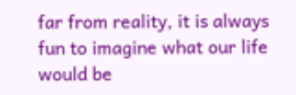far from reality, it is always fun to imagine what our life would be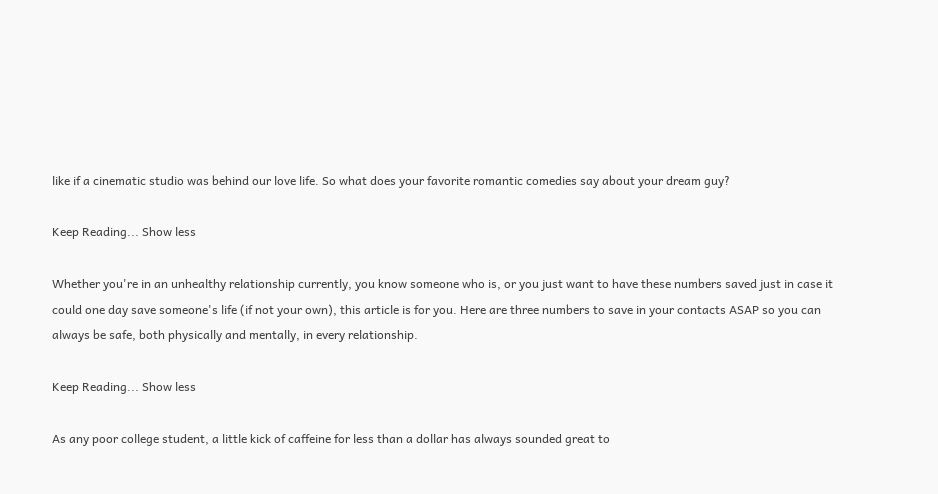like if a cinematic studio was behind our love life. So what does your favorite romantic comedies say about your dream guy?

Keep Reading... Show less

Whether you're in an unhealthy relationship currently, you know someone who is, or you just want to have these numbers saved just in case it could one day save someone's life (if not your own), this article is for you. Here are three numbers to save in your contacts ASAP so you can always be safe, both physically and mentally, in every relationship.

Keep Reading... Show less

As any poor college student, a little kick of caffeine for less than a dollar has always sounded great to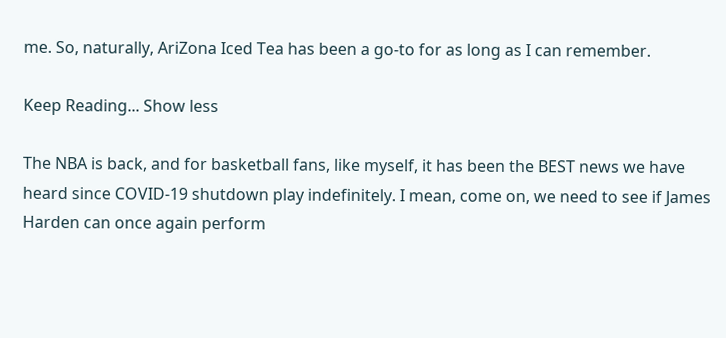me. So, naturally, AriZona Iced Tea has been a go-to for as long as I can remember.

Keep Reading... Show less

The NBA is back, and for basketball fans, like myself, it has been the BEST news we have heard since COVID-19 shutdown play indefinitely. I mean, come on, we need to see if James Harden can once again perform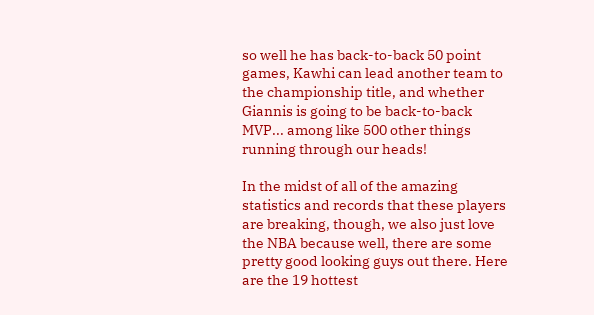so well he has back-to-back 50 point games, Kawhi can lead another team to the championship title, and whether Giannis is going to be back-to-back MVP... among like 500 other things running through our heads!

In the midst of all of the amazing statistics and records that these players are breaking, though, we also just love the NBA because well, there are some pretty good looking guys out there. Here are the 19 hottest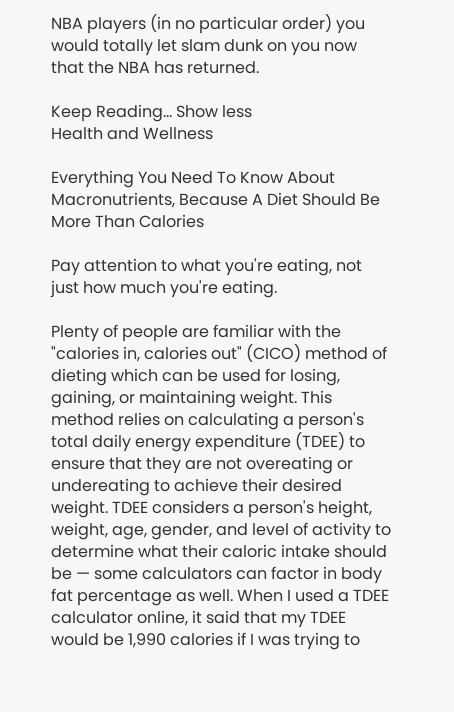NBA players (in no particular order) you would totally let slam dunk on you now that the NBA has returned.

Keep Reading... Show less
Health and Wellness

Everything You Need To Know About Macronutrients, Because A Diet Should Be More Than Calories

Pay attention to what you're eating, not just how much you're eating.

Plenty of people are familiar with the "calories in, calories out" (CICO) method of dieting which can be used for losing, gaining, or maintaining weight. This method relies on calculating a person's total daily energy expenditure (TDEE) to ensure that they are not overeating or undereating to achieve their desired weight. TDEE considers a person's height, weight, age, gender, and level of activity to determine what their caloric intake should be — some calculators can factor in body fat percentage as well. When I used a TDEE calculator online, it said that my TDEE would be 1,990 calories if I was trying to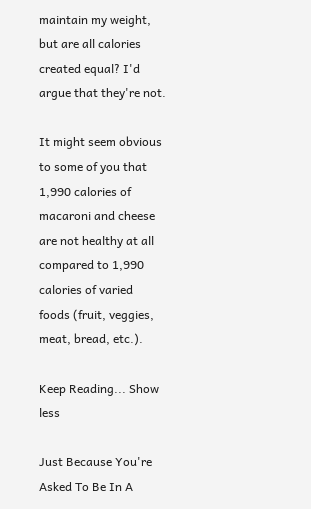maintain my weight, but are all calories created equal? I'd argue that they're not.

It might seem obvious to some of you that 1,990 calories of macaroni and cheese are not healthy at all compared to 1,990 calories of varied foods (fruit, veggies, meat, bread, etc.).

Keep Reading... Show less

Just Because You're Asked To Be In A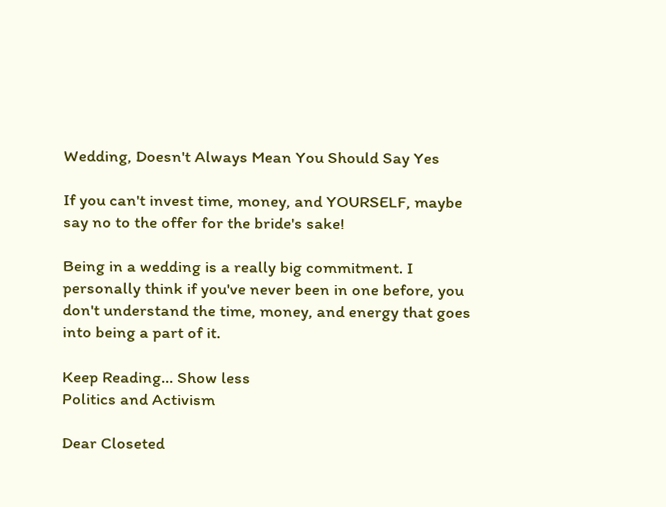Wedding, Doesn't Always Mean You Should Say Yes

If you can't invest time, money, and YOURSELF, maybe say no to the offer for the bride's sake!

Being in a wedding is a really big commitment. I personally think if you've never been in one before, you don't understand the time, money, and energy that goes into being a part of it.

Keep Reading... Show less
Politics and Activism

Dear Closeted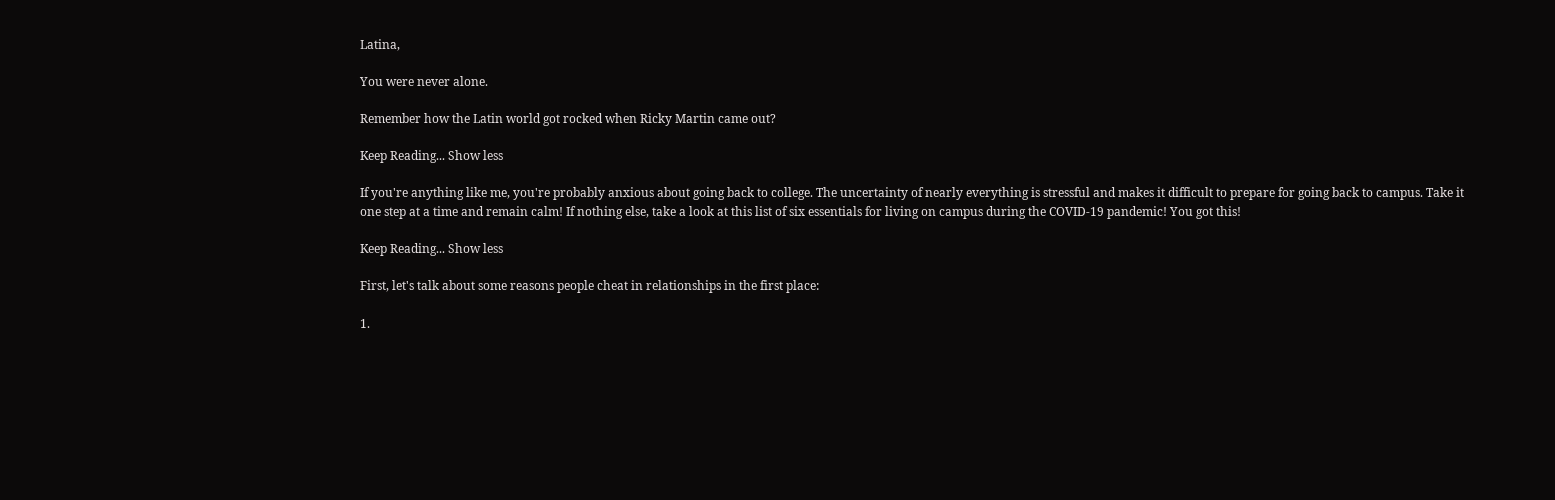Latina,

You were never alone.

Remember how the Latin world got rocked when Ricky Martin came out?

Keep Reading... Show less

If you're anything like me, you're probably anxious about going back to college. The uncertainty of nearly everything is stressful and makes it difficult to prepare for going back to campus. Take it one step at a time and remain calm! If nothing else, take a look at this list of six essentials for living on campus during the COVID-19 pandemic! You got this!

Keep Reading... Show less

First, let's talk about some reasons people cheat in relationships in the first place:

1.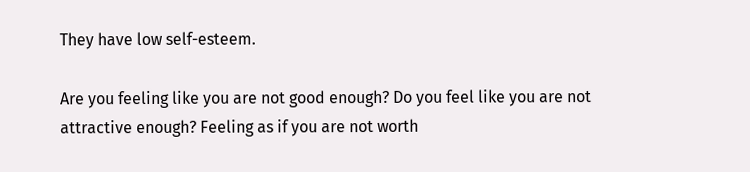They have low self-esteem.

Are you feeling like you are not good enough? Do you feel like you are not attractive enough? Feeling as if you are not worth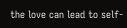the love can lead to self-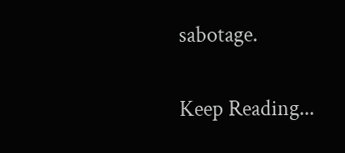sabotage.

Keep Reading...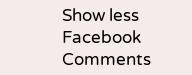Show less
Facebook Comments